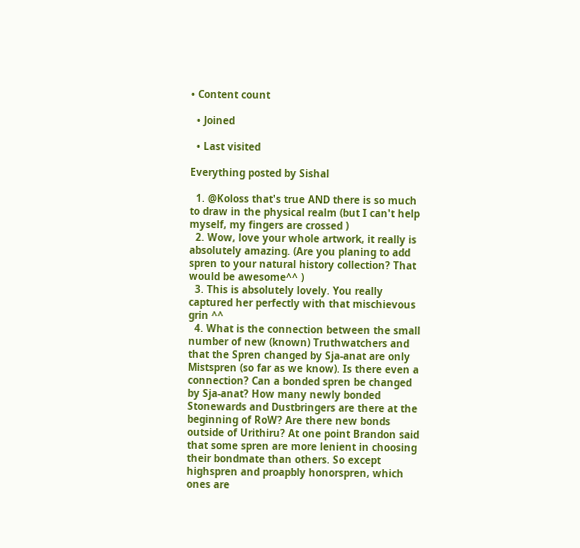• Content count

  • Joined

  • Last visited

Everything posted by Sishal

  1. @Koloss that's true AND there is so much to draw in the physical realm (but I can't help myself, my fingers are crossed )
  2. Wow, love your whole artwork, it really is absolutely amazing. (Are you planing to add spren to your natural history collection? That would be awesome^^ )
  3. This is absolutely lovely. You really captured her perfectly with that mischievous grin ^^
  4. What is the connection between the small number of new (known) Truthwatchers and that the Spren changed by Sja-anat are only Mistspren (so far as we know). Is there even a connection? Can a bonded spren be changed by Sja-anat? How many newly bonded Stonewards and Dustbringers are there at the beginning of RoW? Are there new bonds outside of Urithiru? At one point Brandon said that some spren are more lenient in choosing their bondmate than others. So except highspren and proapbly honorspren, which ones are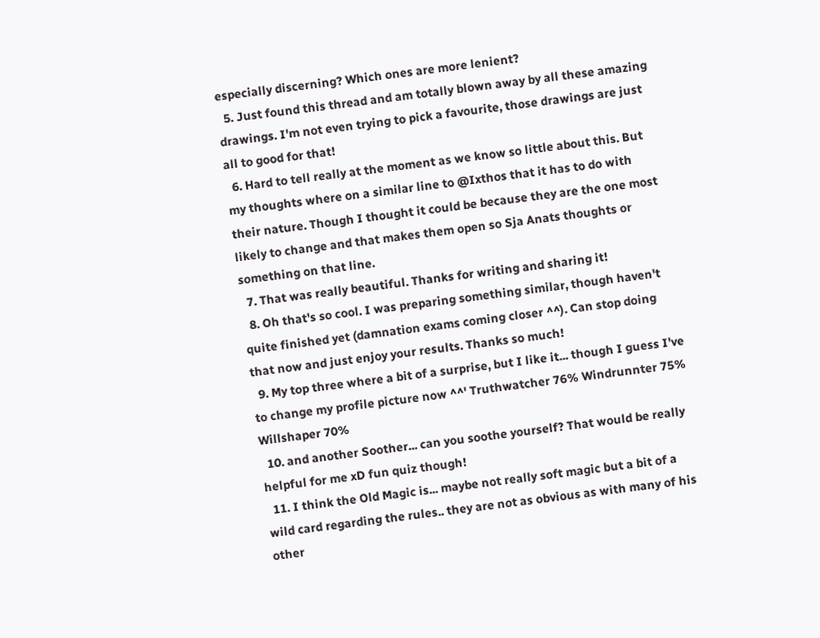especially discerning? Which ones are more lenient?
  5. Just found this thread and am totally blown away by all these amazing drawings. I'm not even trying to pick a favourite, those drawings are just all to good for that!
  6. Hard to tell really at the moment as we know so little about this. But my thoughts where on a similar line to @Ixthos that it has to do with their nature. Though I thought it could be because they are the one most likely to change and that makes them open so Sja Anats thoughts or something on that line.
  7. That was really beautiful. Thanks for writing and sharing it!
  8. Oh that's so cool. I was preparing something similar, though haven't quite finished yet (damnation exams coming closer ^^). Can stop doing that now and just enjoy your results. Thanks so much!
  9. My top three where a bit of a surprise, but I like it... though I guess I've to change my profile picture now ^^' Truthwatcher 76% Windrunnter 75% Willshaper 70%
  10. and another Soother... can you soothe yourself? That would be really helpful for me xD fun quiz though!
  11. I think the Old Magic is... maybe not really soft magic but a bit of a wild card regarding the rules.. they are not as obvious as with many of his other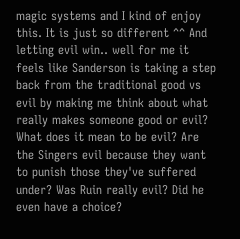magic systems and I kind of enjoy this. It is just so different ^^ And letting evil win.. well for me it feels like Sanderson is taking a step back from the traditional good vs evil by making me think about what really makes someone good or evil? What does it mean to be evil? Are the Singers evil because they want to punish those they've suffered under? Was Ruin really evil? Did he even have a choice?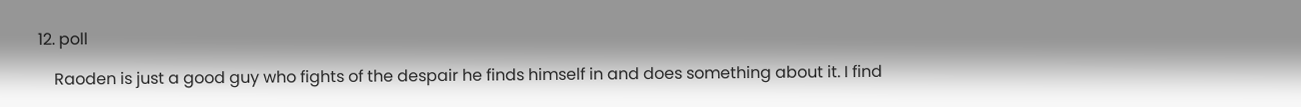12. poll

    Raoden is just a good guy who fights of the despair he finds himself in and does something about it. I find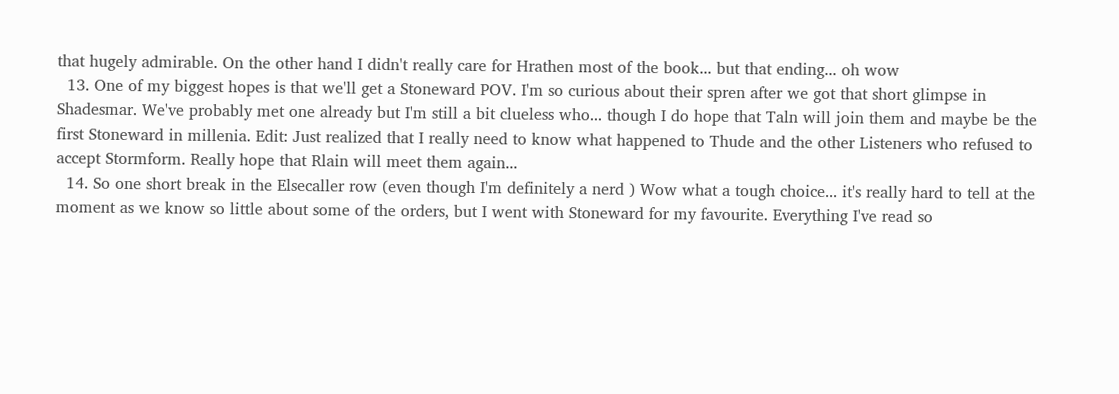that hugely admirable. On the other hand I didn't really care for Hrathen most of the book... but that ending... oh wow
  13. One of my biggest hopes is that we'll get a Stoneward POV. I'm so curious about their spren after we got that short glimpse in Shadesmar. We've probably met one already but I'm still a bit clueless who... though I do hope that Taln will join them and maybe be the first Stoneward in millenia. Edit: Just realized that I really need to know what happened to Thude and the other Listeners who refused to accept Stormform. Really hope that Rlain will meet them again...
  14. So one short break in the Elsecaller row (even though I'm definitely a nerd ) Wow what a tough choice... it's really hard to tell at the moment as we know so little about some of the orders, but I went with Stoneward for my favourite. Everything I've read so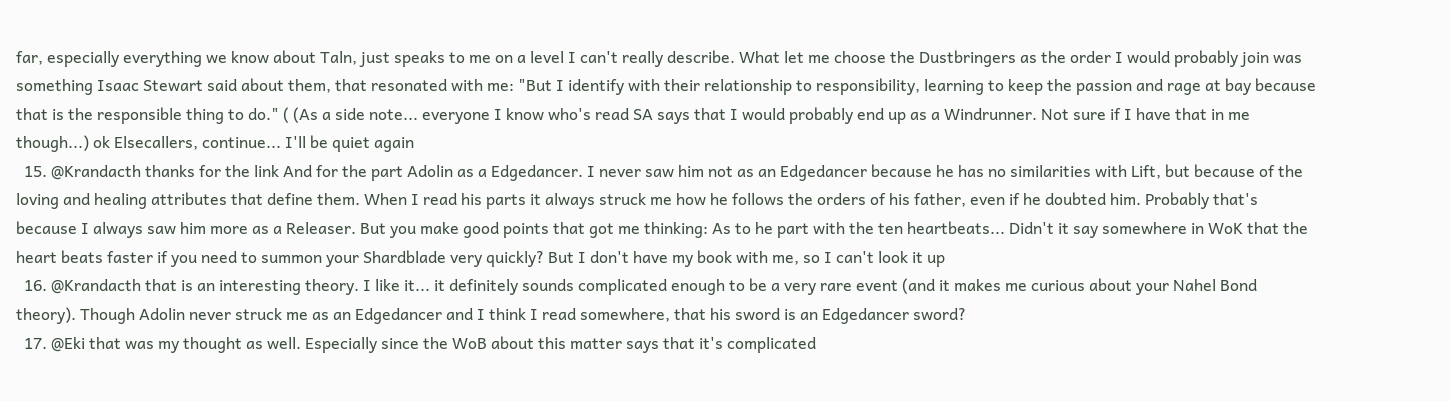far, especially everything we know about Taln, just speaks to me on a level I can't really describe. What let me choose the Dustbringers as the order I would probably join was something Isaac Stewart said about them, that resonated with me: "But I identify with their relationship to responsibility, learning to keep the passion and rage at bay because that is the responsible thing to do." ( (As a side note... everyone I know who's read SA says that I would probably end up as a Windrunner. Not sure if I have that in me though...) ok Elsecallers, continue... I'll be quiet again
  15. @Krandacth thanks for the link And for the part Adolin as a Edgedancer. I never saw him not as an Edgedancer because he has no similarities with Lift, but because of the loving and healing attributes that define them. When I read his parts it always struck me how he follows the orders of his father, even if he doubted him. Probably that's because I always saw him more as a Releaser. But you make good points that got me thinking: As to he part with the ten heartbeats... Didn't it say somewhere in WoK that the heart beats faster if you need to summon your Shardblade very quickly? But I don't have my book with me, so I can't look it up
  16. @Krandacth that is an interesting theory. I like it... it definitely sounds complicated enough to be a very rare event (and it makes me curious about your Nahel Bond theory). Though Adolin never struck me as an Edgedancer and I think I read somewhere, that his sword is an Edgedancer sword?
  17. @Eki that was my thought as well. Especially since the WoB about this matter says that it's complicated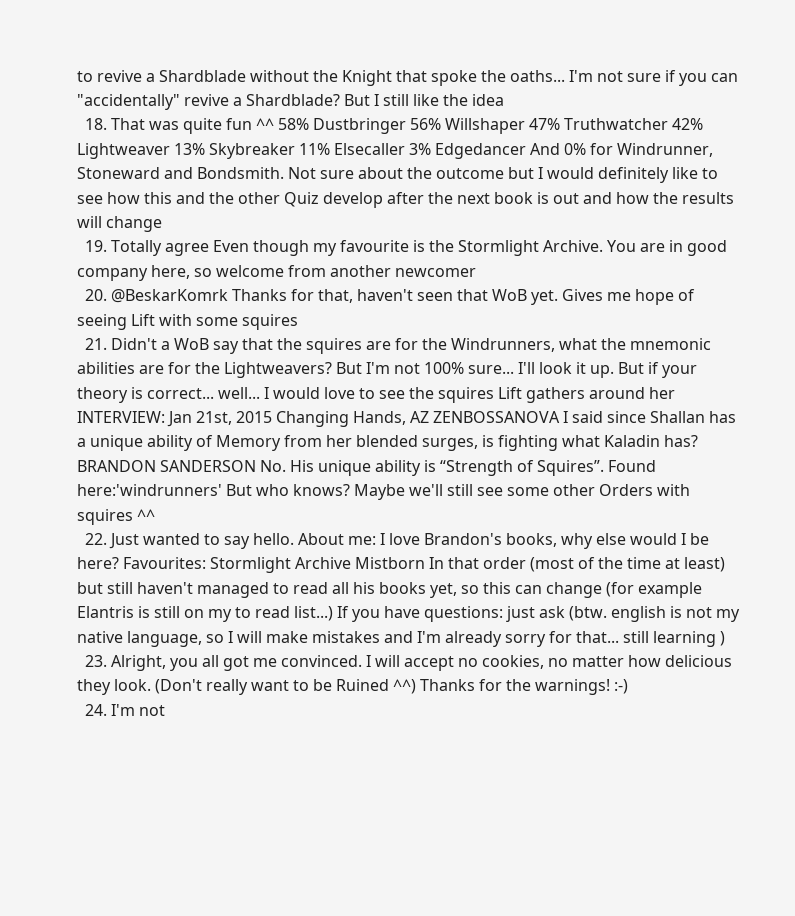to revive a Shardblade without the Knight that spoke the oaths... I'm not sure if you can "accidentally" revive a Shardblade? But I still like the idea
  18. That was quite fun ^^ 58% Dustbringer 56% Willshaper 47% Truthwatcher 42% Lightweaver 13% Skybreaker 11% Elsecaller 3% Edgedancer And 0% for Windrunner, Stoneward and Bondsmith. Not sure about the outcome but I would definitely like to see how this and the other Quiz develop after the next book is out and how the results will change
  19. Totally agree Even though my favourite is the Stormlight Archive. You are in good company here, so welcome from another newcomer
  20. @BeskarKomrk Thanks for that, haven't seen that WoB yet. Gives me hope of seeing Lift with some squires
  21. Didn't a WoB say that the squires are for the Windrunners, what the mnemonic abilities are for the Lightweavers? But I'm not 100% sure... I'll look it up. But if your theory is correct... well... I would love to see the squires Lift gathers around her INTERVIEW: Jan 21st, 2015 Changing Hands, AZ ZENBOSSANOVA I said since Shallan has a unique ability of Memory from her blended surges, is fighting what Kaladin has? BRANDON SANDERSON No. His unique ability is “Strength of Squires”. Found here:'windrunners' But who knows? Maybe we'll still see some other Orders with squires ^^
  22. Just wanted to say hello. About me: I love Brandon's books, why else would I be here? Favourites: Stormlight Archive Mistborn In that order (most of the time at least) but still haven't managed to read all his books yet, so this can change (for example Elantris is still on my to read list...) If you have questions: just ask (btw. english is not my native language, so I will make mistakes and I'm already sorry for that... still learning )
  23. Alright, you all got me convinced. I will accept no cookies, no matter how delicious they look. (Don't really want to be Ruined ^^) Thanks for the warnings! :-)
  24. I'm not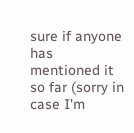sure if anyone has mentioned it so far (sorry in case I'm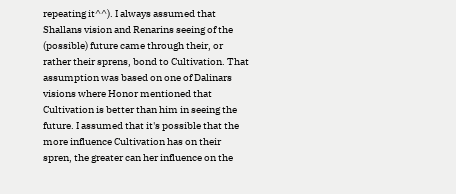repeating it^^). I always assumed that Shallans vision and Renarins seeing of the (possible) future came through their, or rather their sprens, bond to Cultivation. That assumption was based on one of Dalinars visions where Honor mentioned that Cultivation is better than him in seeing the future. I assumed that it's possible that the more influence Cultivation has on their spren, the greater can her influence on the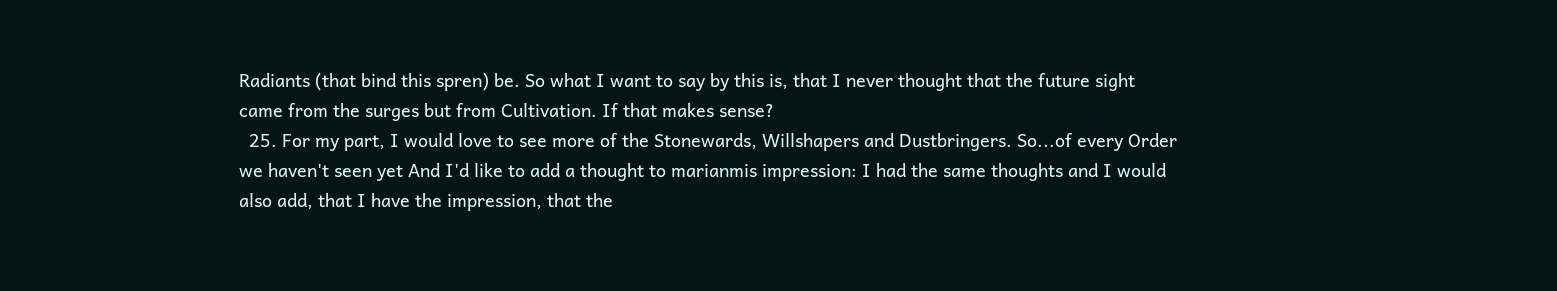Radiants (that bind this spren) be. So what I want to say by this is, that I never thought that the future sight came from the surges but from Cultivation. If that makes sense?
  25. For my part, I would love to see more of the Stonewards, Willshapers and Dustbringers. So...of every Order we haven't seen yet And I'd like to add a thought to marianmis impression: I had the same thoughts and I would also add, that I have the impression, that the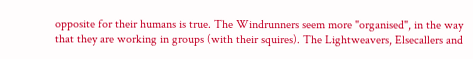opposite for their humans is true. The Windrunners seem more "organised", in the way that they are working in groups (with their squires). The Lightweavers, Elsecallers and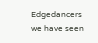Edgedancers we have seen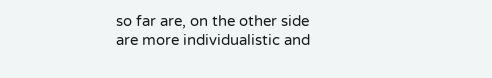so far are, on the other side are more individualistic and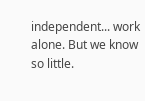independent... work alone. But we know so little.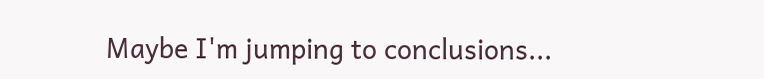Maybe I'm jumping to conclusions...